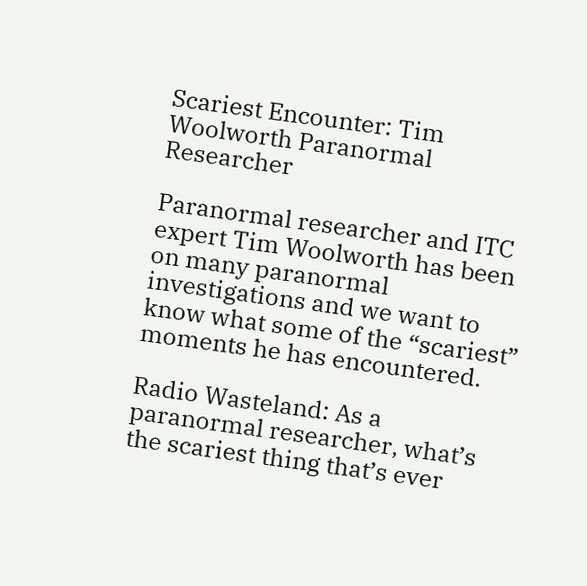Scariest Encounter: Tim Woolworth Paranormal Researcher

Paranormal researcher and ITC expert Tim Woolworth has been on many paranormal investigations and we want to know what some of the “scariest” moments he has encountered.

Radio Wasteland: As a paranormal researcher, what’s the scariest thing that’s ever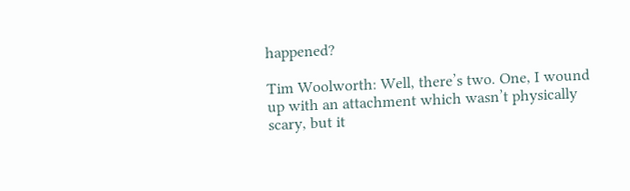happened?

Tim Woolworth: Well, there’s two. One, I wound up with an attachment which wasn’t physically scary, but it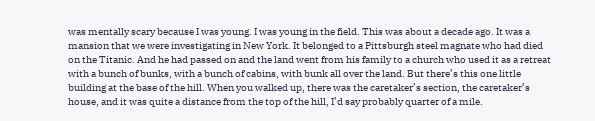was mentally scary because I was young. I was young in the field. This was about a decade ago. It was a mansion that we were investigating in New York. It belonged to a Pittsburgh steel magnate who had died on the Titanic. And he had passed on and the land went from his family to a church who used it as a retreat with a bunch of bunks, with a bunch of cabins, with bunk all over the land. But there’s this one little building at the base of the hill. When you walked up, there was the caretaker’s section, the caretaker’s house, and it was quite a distance from the top of the hill, I’d say probably quarter of a mile.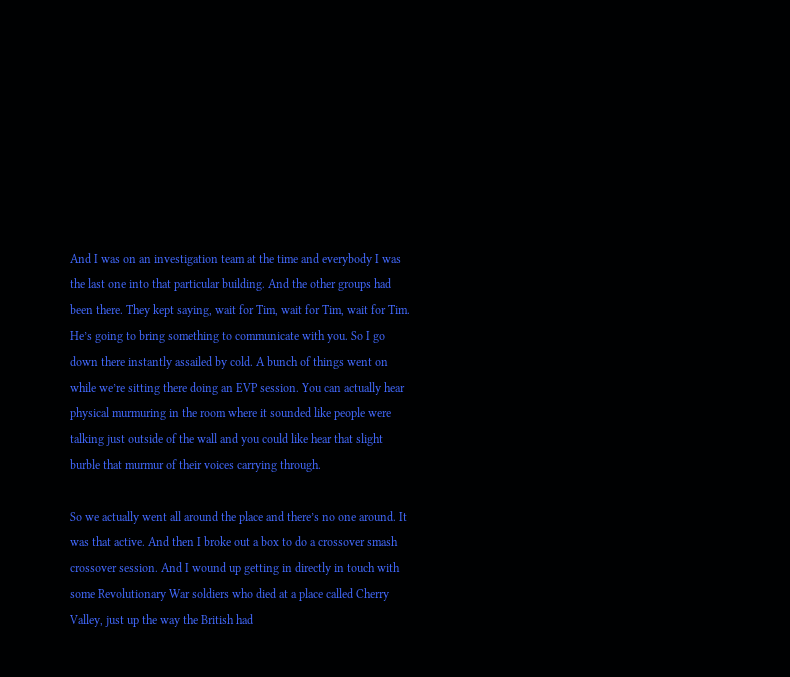And I was on an investigation team at the time and everybody I was the last one into that particular building. And the other groups had been there. They kept saying, wait for Tim, wait for Tim, wait for Tim. He’s going to bring something to communicate with you. So I go down there instantly assailed by cold. A bunch of things went on while we’re sitting there doing an EVP session. You can actually hear physical murmuring in the room where it sounded like people were talking just outside of the wall and you could like hear that slight burble that murmur of their voices carrying through.

So we actually went all around the place and there’s no one around. It was that active. And then I broke out a box to do a crossover smash crossover session. And I wound up getting in directly in touch with some Revolutionary War soldiers who died at a place called Cherry Valley, just up the way the British had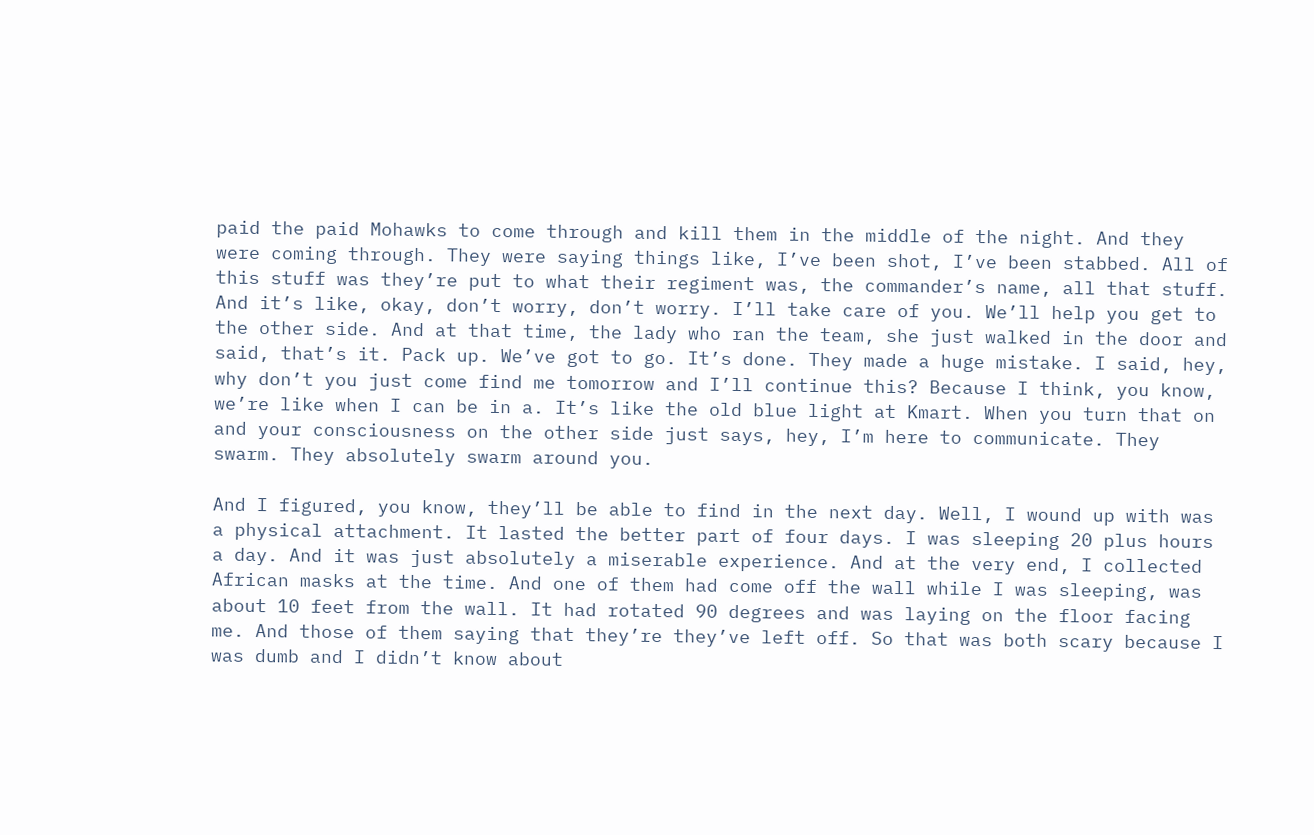paid the paid Mohawks to come through and kill them in the middle of the night. And they were coming through. They were saying things like, I’ve been shot, I’ve been stabbed. All of this stuff was they’re put to what their regiment was, the commander’s name, all that stuff. And it’s like, okay, don’t worry, don’t worry. I’ll take care of you. We’ll help you get to the other side. And at that time, the lady who ran the team, she just walked in the door and said, that’s it. Pack up. We’ve got to go. It’s done. They made a huge mistake. I said, hey, why don’t you just come find me tomorrow and I’ll continue this? Because I think, you know, we’re like when I can be in a. It’s like the old blue light at Kmart. When you turn that on and your consciousness on the other side just says, hey, I’m here to communicate. They swarm. They absolutely swarm around you.

And I figured, you know, they’ll be able to find in the next day. Well, I wound up with was a physical attachment. It lasted the better part of four days. I was sleeping 20 plus hours a day. And it was just absolutely a miserable experience. And at the very end, I collected African masks at the time. And one of them had come off the wall while I was sleeping, was about 10 feet from the wall. It had rotated 90 degrees and was laying on the floor facing me. And those of them saying that they’re they’ve left off. So that was both scary because I was dumb and I didn’t know about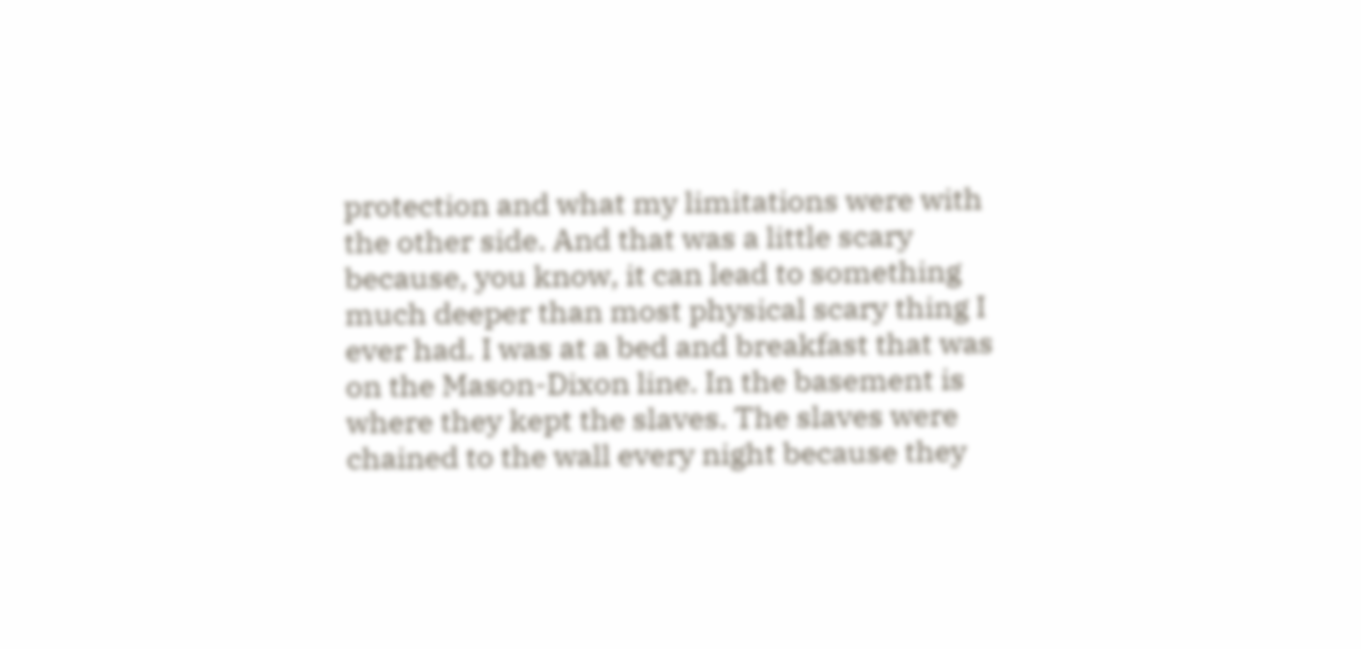protection and what my limitations were with the other side. And that was a little scary because, you know, it can lead to something much deeper than most physical scary thing I ever had. I was at a bed and breakfast that was on the Mason-Dixon line. In the basement is where they kept the slaves. The slaves were chained to the wall every night because they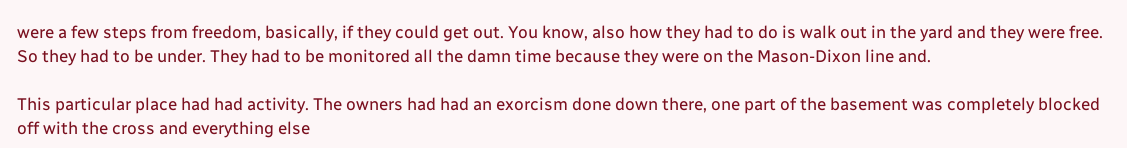were a few steps from freedom, basically, if they could get out. You know, also how they had to do is walk out in the yard and they were free. So they had to be under. They had to be monitored all the damn time because they were on the Mason-Dixon line and.

This particular place had had activity. The owners had had an exorcism done down there, one part of the basement was completely blocked off with the cross and everything else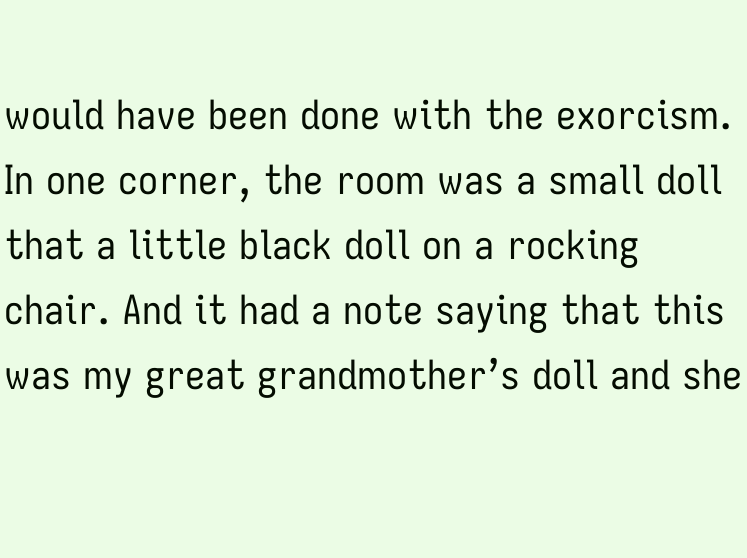would have been done with the exorcism. In one corner, the room was a small doll that a little black doll on a rocking chair. And it had a note saying that this was my great grandmother’s doll and she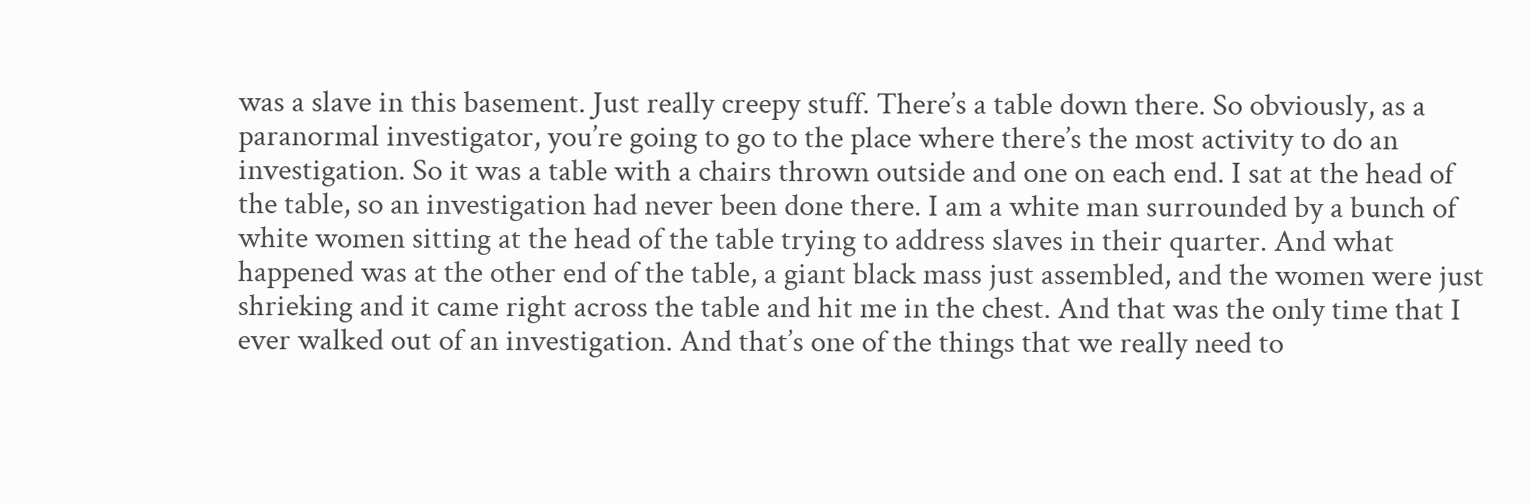was a slave in this basement. Just really creepy stuff. There’s a table down there. So obviously, as a paranormal investigator, you’re going to go to the place where there’s the most activity to do an investigation. So it was a table with a chairs thrown outside and one on each end. I sat at the head of the table, so an investigation had never been done there. I am a white man surrounded by a bunch of white women sitting at the head of the table trying to address slaves in their quarter. And what happened was at the other end of the table, a giant black mass just assembled, and the women were just shrieking and it came right across the table and hit me in the chest. And that was the only time that I ever walked out of an investigation. And that’s one of the things that we really need to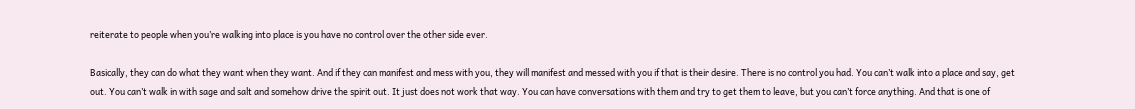reiterate to people when you’re walking into place is you have no control over the other side ever.

Basically, they can do what they want when they want. And if they can manifest and mess with you, they will manifest and messed with you if that is their desire. There is no control you had. You can’t walk into a place and say, get out. You can’t walk in with sage and salt and somehow drive the spirit out. It just does not work that way. You can have conversations with them and try to get them to leave, but you can’t force anything. And that is one of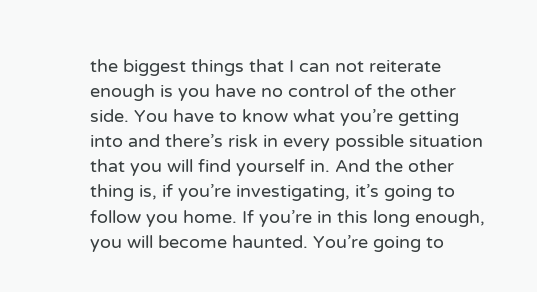the biggest things that I can not reiterate enough is you have no control of the other side. You have to know what you’re getting into and there’s risk in every possible situation that you will find yourself in. And the other thing is, if you’re investigating, it’s going to follow you home. If you’re in this long enough, you will become haunted. You’re going to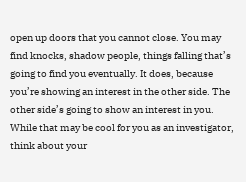open up doors that you cannot close. You may find knocks, shadow people, things falling that’s going to find you eventually. It does, because you’re showing an interest in the other side. The other side’s going to show an interest in you. While that may be cool for you as an investigator, think about your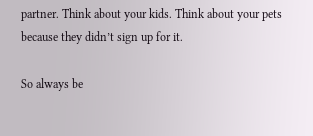partner. Think about your kids. Think about your pets because they didn’t sign up for it.

So always be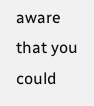aware that you could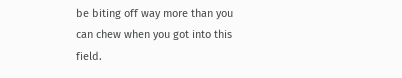be biting off way more than you can chew when you got into this field.